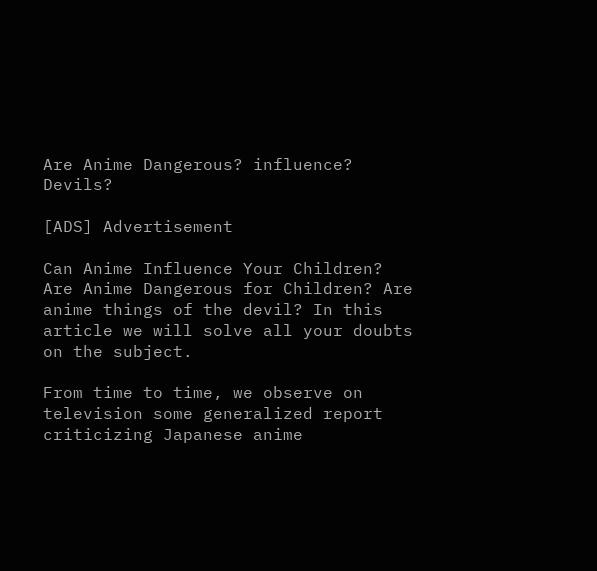Are Anime Dangerous? influence? Devils?

[ADS] Advertisement

Can Anime Influence Your Children? Are Anime Dangerous for Children? Are anime things of the devil? In this article we will solve all your doubts on the subject.

From time to time, we observe on television some generalized report criticizing Japanese anime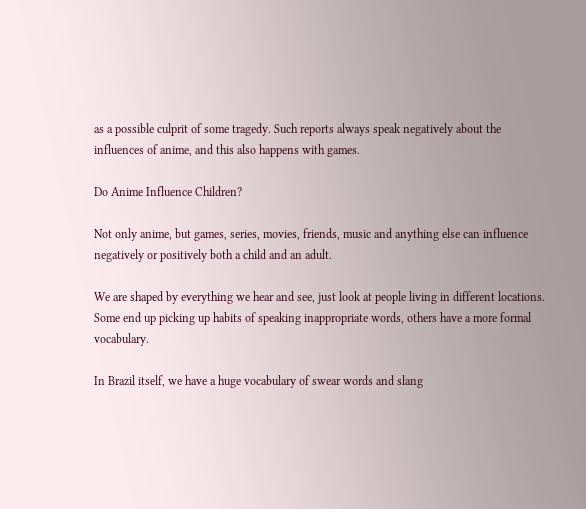as a possible culprit of some tragedy. Such reports always speak negatively about the influences of anime, and this also happens with games.

Do Anime Influence Children?

Not only anime, but games, series, movies, friends, music and anything else can influence negatively or positively both a child and an adult.

We are shaped by everything we hear and see, just look at people living in different locations. Some end up picking up habits of speaking inappropriate words, others have a more formal vocabulary.

In Brazil itself, we have a huge vocabulary of swear words and slang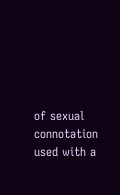of sexual connotation used with a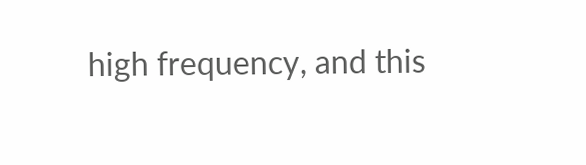high frequency, and this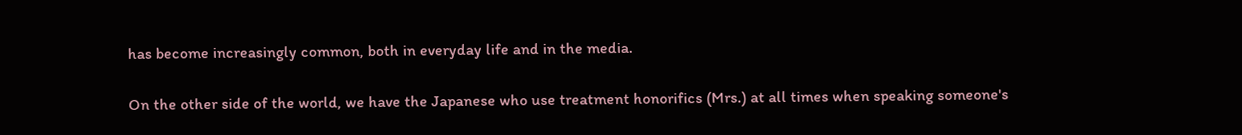has become increasingly common, both in everyday life and in the media.

On the other side of the world, we have the Japanese who use treatment honorifics (Mrs.) at all times when speaking someone's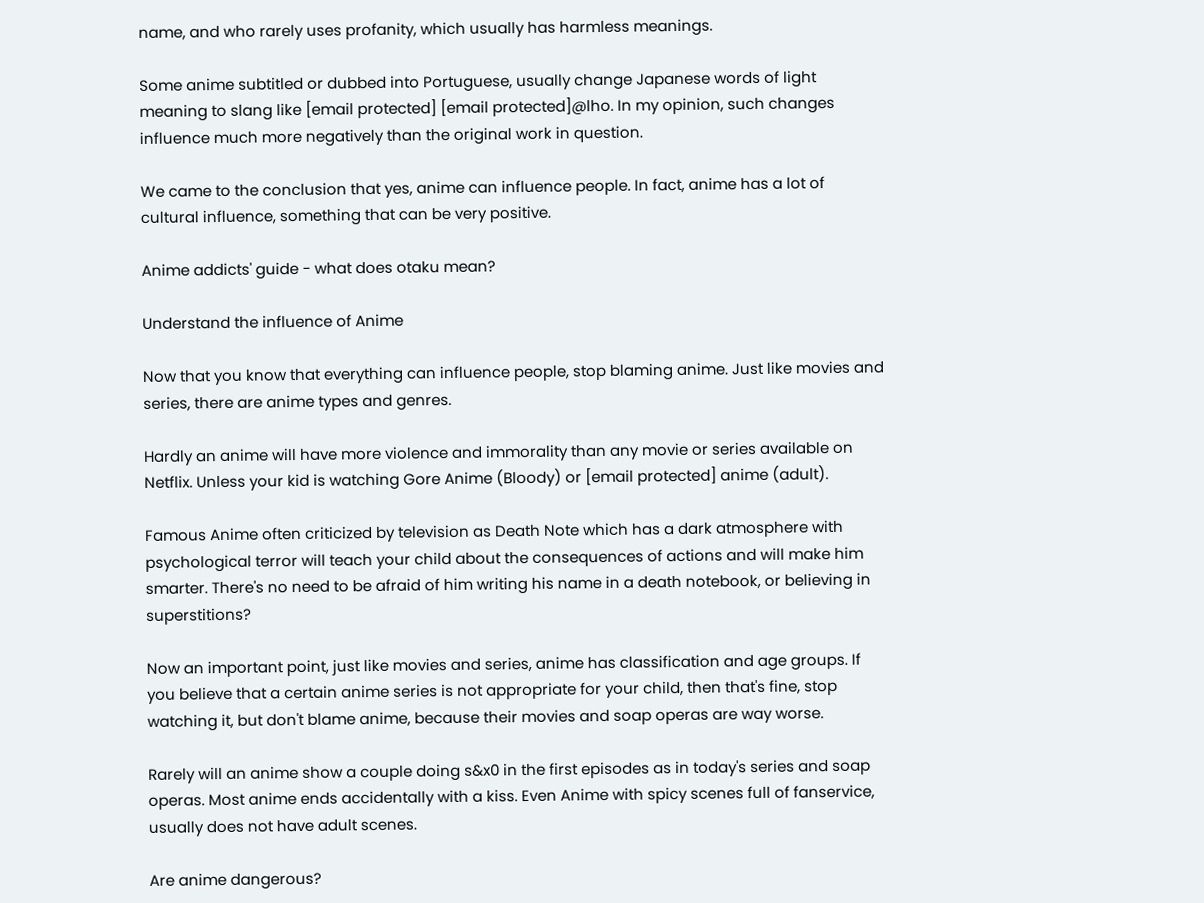name, and who rarely uses profanity, which usually has harmless meanings.

Some anime subtitled or dubbed into Portuguese, usually change Japanese words of light meaning to slang like [email protected] [email protected]@lho. In my opinion, such changes influence much more negatively than the original work in question.

We came to the conclusion that yes, anime can influence people. In fact, anime has a lot of cultural influence, something that can be very positive.

Anime addicts' guide - what does otaku mean?

Understand the influence of Anime

Now that you know that everything can influence people, stop blaming anime. Just like movies and series, there are anime types and genres.

Hardly an anime will have more violence and immorality than any movie or series available on Netflix. Unless your kid is watching Gore Anime (Bloody) or [email protected] anime (adult).

Famous Anime often criticized by television as Death Note which has a dark atmosphere with psychological terror will teach your child about the consequences of actions and will make him smarter. There's no need to be afraid of him writing his name in a death notebook, or believing in superstitions?

Now an important point, just like movies and series, anime has classification and age groups. If you believe that a certain anime series is not appropriate for your child, then that's fine, stop watching it, but don't blame anime, because their movies and soap operas are way worse.

Rarely will an anime show a couple doing s&x0 in the first episodes as in today's series and soap operas. Most anime ends accidentally with a kiss. Even Anime with spicy scenes full of fanservice, usually does not have adult scenes.

Are anime dangerous?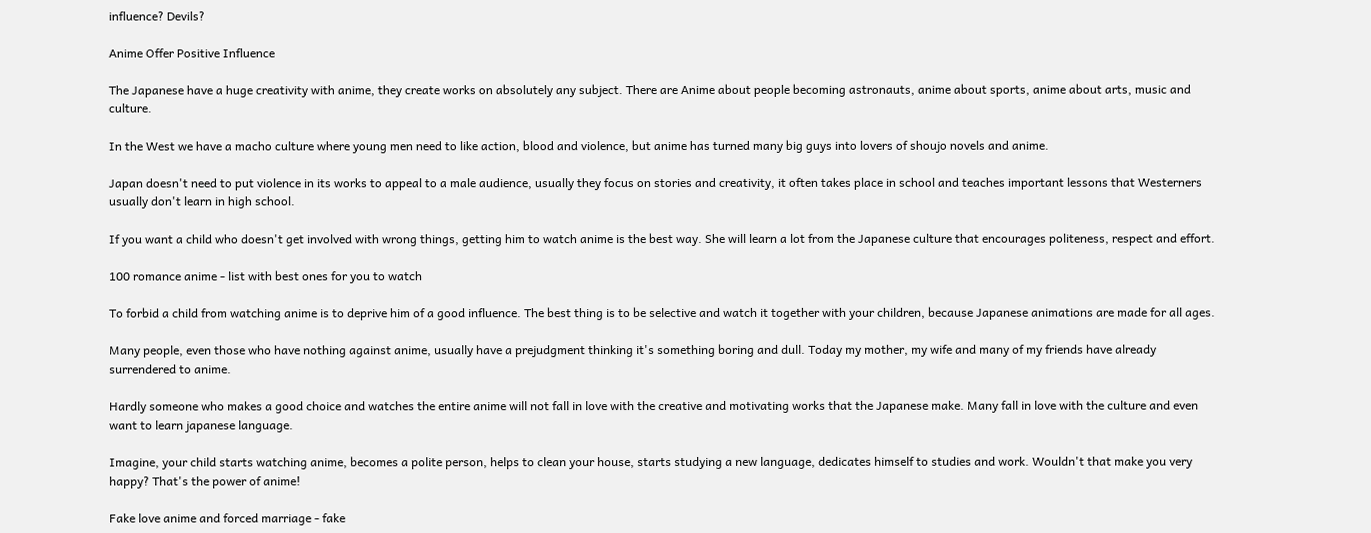influence? Devils?

Anime Offer Positive Influence

The Japanese have a huge creativity with anime, they create works on absolutely any subject. There are Anime about people becoming astronauts, anime about sports, anime about arts, music and culture.

In the West we have a macho culture where young men need to like action, blood and violence, but anime has turned many big guys into lovers of shoujo novels and anime.

Japan doesn't need to put violence in its works to appeal to a male audience, usually they focus on stories and creativity, it often takes place in school and teaches important lessons that Westerners usually don't learn in high school.

If you want a child who doesn't get involved with wrong things, getting him to watch anime is the best way. She will learn a lot from the Japanese culture that encourages politeness, respect and effort.

100 romance anime - list with best ones for you to watch

To forbid a child from watching anime is to deprive him of a good influence. The best thing is to be selective and watch it together with your children, because Japanese animations are made for all ages.

Many people, even those who have nothing against anime, usually have a prejudgment thinking it's something boring and dull. Today my mother, my wife and many of my friends have already surrendered to anime.

Hardly someone who makes a good choice and watches the entire anime will not fall in love with the creative and motivating works that the Japanese make. Many fall in love with the culture and even want to learn japanese language.

Imagine, your child starts watching anime, becomes a polite person, helps to clean your house, starts studying a new language, dedicates himself to studies and work. Wouldn't that make you very happy? That's the power of anime!

Fake love anime and forced marriage - fake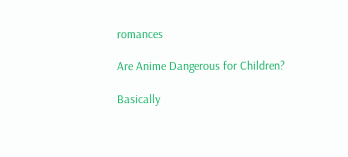romances

Are Anime Dangerous for Children?

Basically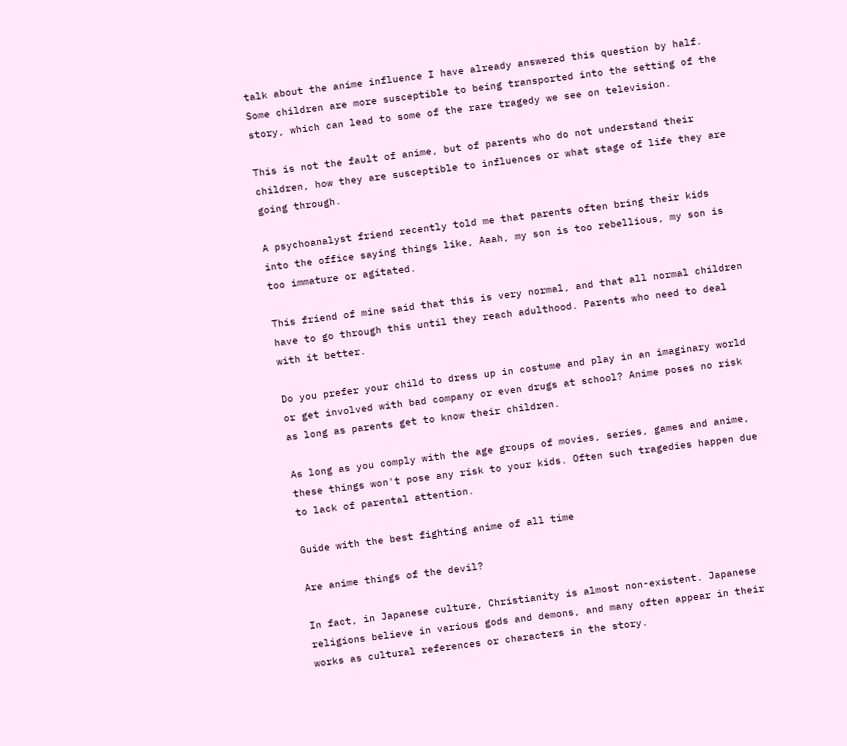talk about the anime influence I have already answered this question by half. Some children are more susceptible to being transported into the setting of the story, which can lead to some of the rare tragedy we see on television.

This is not the fault of anime, but of parents who do not understand their children, how they are susceptible to influences or what stage of life they are going through.

A psychoanalyst friend recently told me that parents often bring their kids into the office saying things like, Aaah, my son is too rebellious, my son is too immature or agitated.

This friend of mine said that this is very normal, and that all normal children have to go through this until they reach adulthood. Parents who need to deal with it better.

Do you prefer your child to dress up in costume and play in an imaginary world or get involved with bad company or even drugs at school? Anime poses no risk as long as parents get to know their children.

As long as you comply with the age groups of movies, series, games and anime, these things won't pose any risk to your kids. Often such tragedies happen due to lack of parental attention.

Guide with the best fighting anime of all time

Are anime things of the devil?

In fact, in Japanese culture, Christianity is almost non-existent. Japanese religions believe in various gods and demons, and many often appear in their works as cultural references or characters in the story.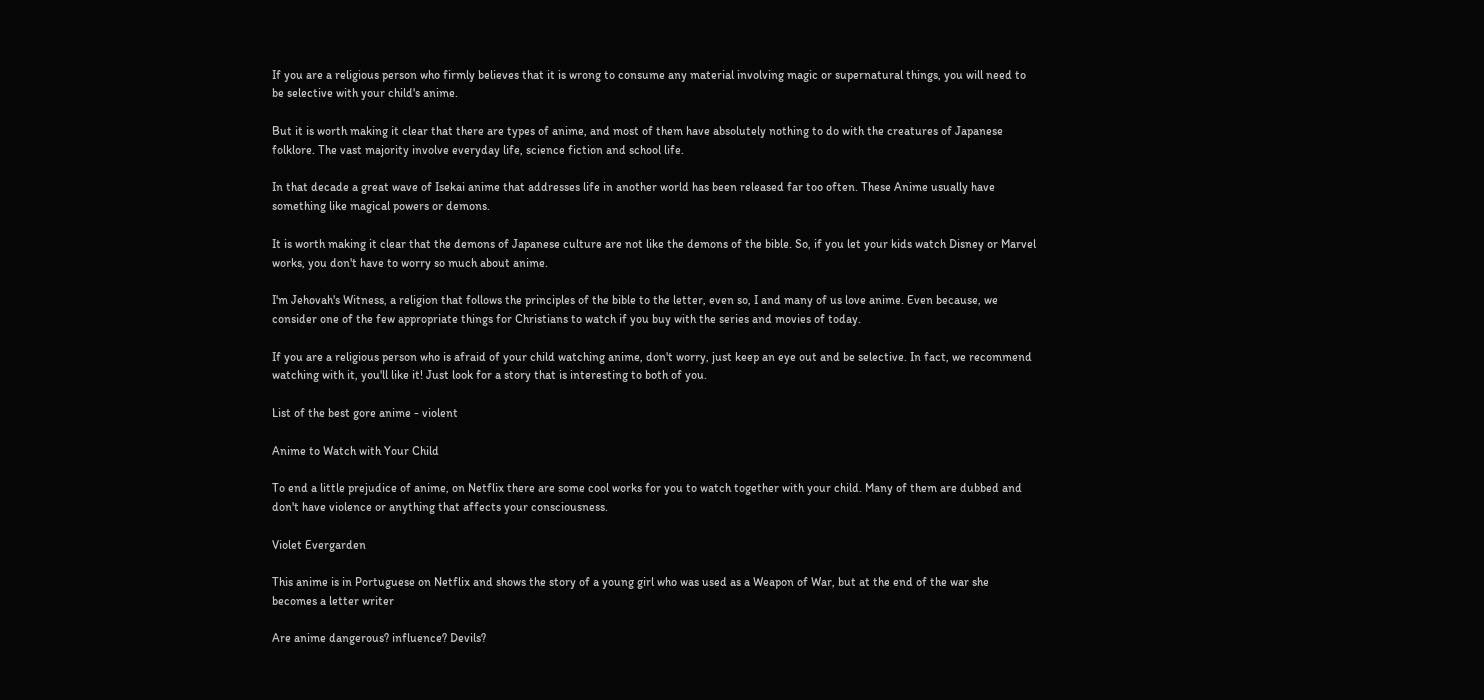If you are a religious person who firmly believes that it is wrong to consume any material involving magic or supernatural things, you will need to be selective with your child's anime.

But it is worth making it clear that there are types of anime, and most of them have absolutely nothing to do with the creatures of Japanese folklore. The vast majority involve everyday life, science fiction and school life.

In that decade a great wave of Isekai anime that addresses life in another world has been released far too often. These Anime usually have something like magical powers or demons.

It is worth making it clear that the demons of Japanese culture are not like the demons of the bible. So, if you let your kids watch Disney or Marvel works, you don't have to worry so much about anime.

I'm Jehovah's Witness, a religion that follows the principles of the bible to the letter, even so, I and many of us love anime. Even because, we consider one of the few appropriate things for Christians to watch if you buy with the series and movies of today.

If you are a religious person who is afraid of your child watching anime, don't worry, just keep an eye out and be selective. In fact, we recommend watching with it, you'll like it! Just look for a story that is interesting to both of you.

List of the best gore anime - violent

Anime to Watch with Your Child

To end a little prejudice of anime, on Netflix there are some cool works for you to watch together with your child. Many of them are dubbed and don't have violence or anything that affects your consciousness.

Violet Evergarden

This anime is in Portuguese on Netflix and shows the story of a young girl who was used as a Weapon of War, but at the end of the war she becomes a letter writer

Are anime dangerous? influence? Devils?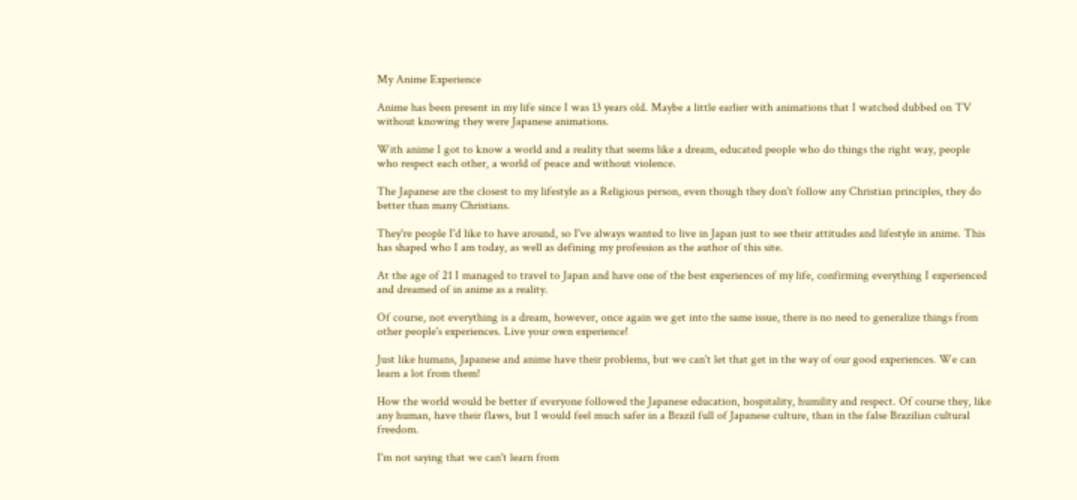My Anime Experience

Anime has been present in my life since I was 13 years old. Maybe a little earlier with animations that I watched dubbed on TV without knowing they were Japanese animations.

With anime I got to know a world and a reality that seems like a dream, educated people who do things the right way, people who respect each other, a world of peace and without violence.

The Japanese are the closest to my lifestyle as a Religious person, even though they don't follow any Christian principles, they do better than many Christians.

They're people I'd like to have around, so I've always wanted to live in Japan just to see their attitudes and lifestyle in anime. This has shaped who I am today, as well as defining my profession as the author of this site.

At the age of 21 I managed to travel to Japan and have one of the best experiences of my life, confirming everything I experienced and dreamed of in anime as a reality.

Of course, not everything is a dream, however, once again we get into the same issue, there is no need to generalize things from other people's experiences. Live your own experience!

Just like humans, Japanese and anime have their problems, but we can't let that get in the way of our good experiences. We can learn a lot from them!

How the world would be better if everyone followed the Japanese education, hospitality, humility and respect. Of course they, like any human, have their flaws, but I would feel much safer in a Brazil full of Japanese culture, than in the false Brazilian cultural freedom.

I'm not saying that we can't learn from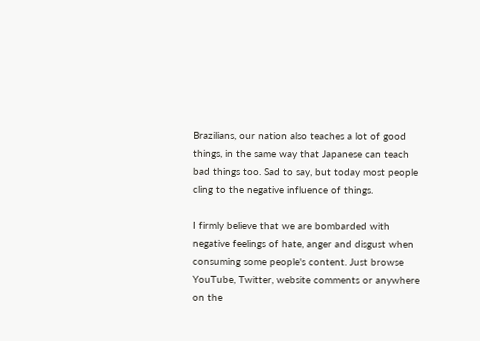Brazilians, our nation also teaches a lot of good things, in the same way that Japanese can teach bad things too. Sad to say, but today most people cling to the negative influence of things.

I firmly believe that we are bombarded with negative feelings of hate, anger and disgust when consuming some people's content. Just browse YouTube, Twitter, website comments or anywhere on the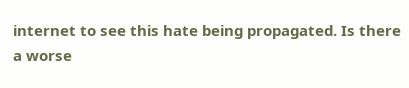internet to see this hate being propagated. Is there a worse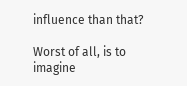influence than that?

Worst of all, is to imagine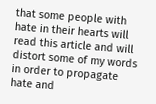that some people with hate in their hearts will read this article and will distort some of my words in order to propagate hate and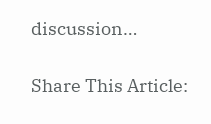discussion…

Share This Article: